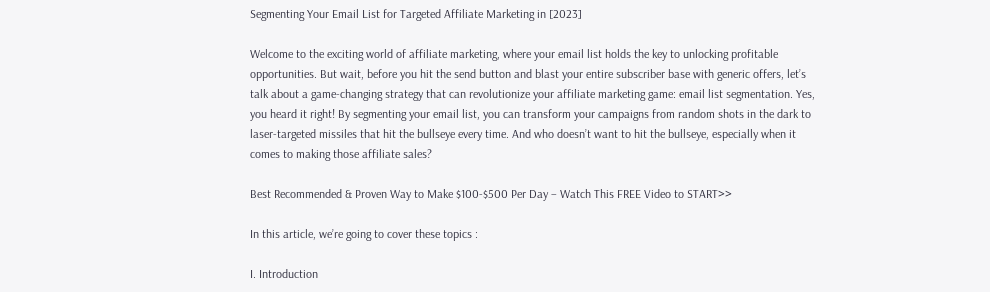Segmenting Your Email List for Targeted Affiliate Marketing in [2023]

Welcome to the exciting world of affiliate marketing, where your email list holds the key to unlocking profitable opportunities. But wait, before you hit the send button and blast your entire subscriber base with generic offers, let’s talk about a game-changing strategy that can revolutionize your affiliate marketing game: email list segmentation. Yes, you heard it right! By segmenting your email list, you can transform your campaigns from random shots in the dark to laser-targeted missiles that hit the bullseye every time. And who doesn’t want to hit the bullseye, especially when it comes to making those affiliate sales?

Best Recommended & Proven Way to Make $100-$500 Per Day – Watch This FREE Video to START>>

In this article, we’re going to cover these topics :

I. Introduction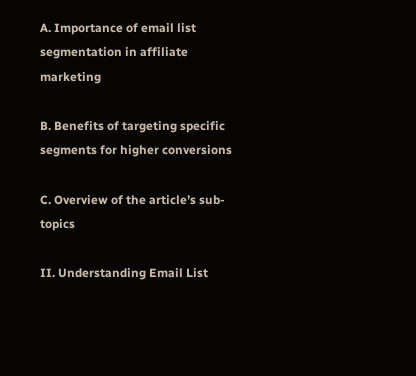A. Importance of email list segmentation in affiliate marketing

B. Benefits of targeting specific segments for higher conversions

C. Overview of the article’s sub-topics

II. Understanding Email List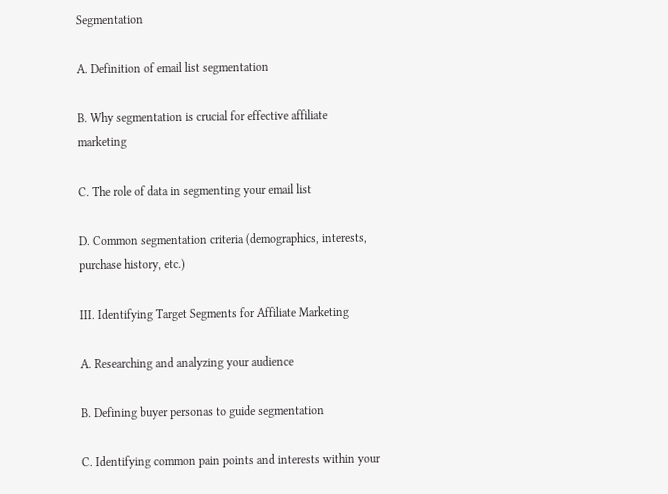Segmentation

A. Definition of email list segmentation

B. Why segmentation is crucial for effective affiliate marketing

C. The role of data in segmenting your email list

D. Common segmentation criteria (demographics, interests, purchase history, etc.)

III. Identifying Target Segments for Affiliate Marketing

A. Researching and analyzing your audience

B. Defining buyer personas to guide segmentation

C. Identifying common pain points and interests within your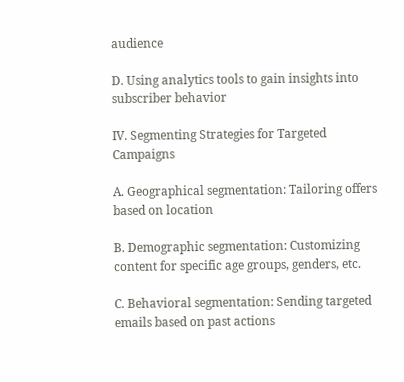audience

D. Using analytics tools to gain insights into subscriber behavior

IV. Segmenting Strategies for Targeted Campaigns

A. Geographical segmentation: Tailoring offers based on location

B. Demographic segmentation: Customizing content for specific age groups, genders, etc.

C. Behavioral segmentation: Sending targeted emails based on past actions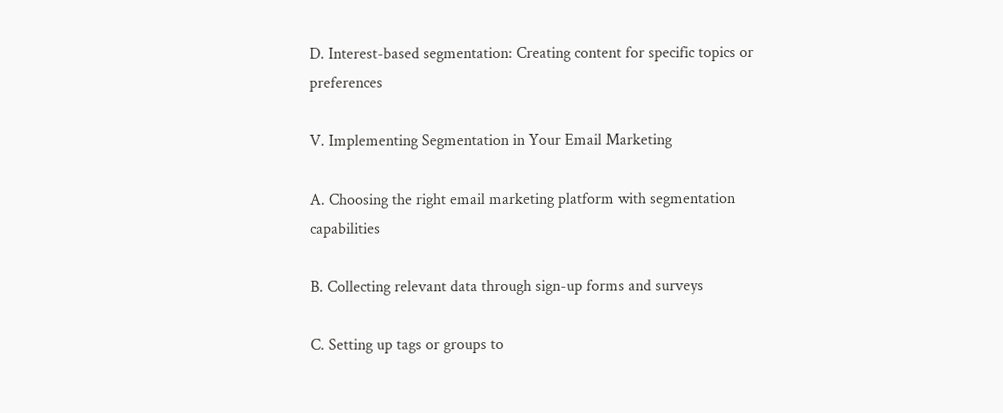D. Interest-based segmentation: Creating content for specific topics or preferences

V. Implementing Segmentation in Your Email Marketing

A. Choosing the right email marketing platform with segmentation capabilities

B. Collecting relevant data through sign-up forms and surveys

C. Setting up tags or groups to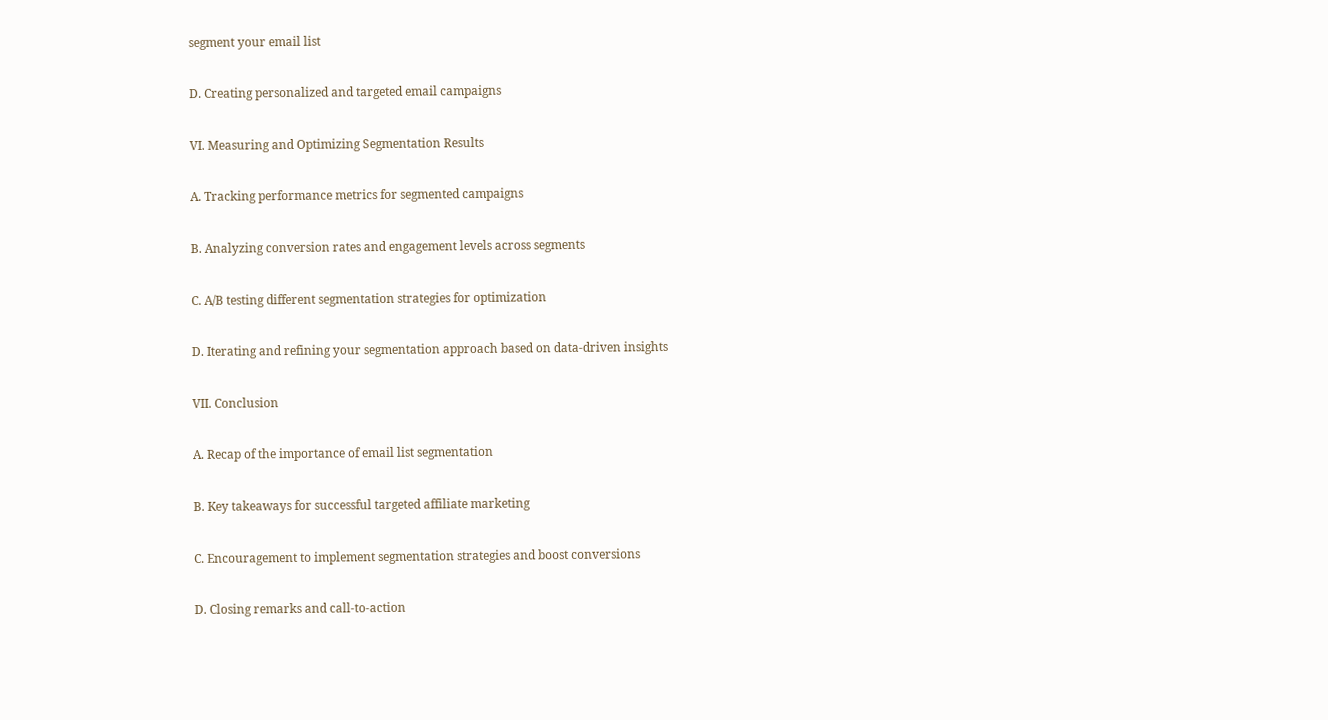segment your email list

D. Creating personalized and targeted email campaigns

VI. Measuring and Optimizing Segmentation Results

A. Tracking performance metrics for segmented campaigns

B. Analyzing conversion rates and engagement levels across segments

C. A/B testing different segmentation strategies for optimization

D. Iterating and refining your segmentation approach based on data-driven insights

VII. Conclusion

A. Recap of the importance of email list segmentation

B. Key takeaways for successful targeted affiliate marketing

C. Encouragement to implement segmentation strategies and boost conversions

D. Closing remarks and call-to-action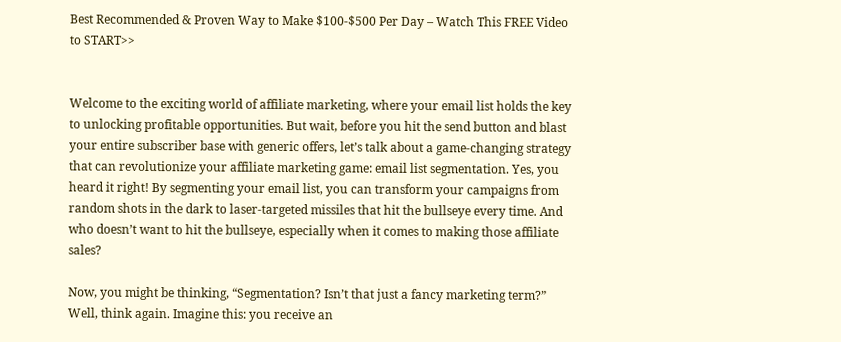Best Recommended & Proven Way to Make $100-$500 Per Day – Watch This FREE Video to START>>


Welcome to the exciting world of affiliate marketing, where your email list holds the key to unlocking profitable opportunities. But wait, before you hit the send button and blast your entire subscriber base with generic offers, let’s talk about a game-changing strategy that can revolutionize your affiliate marketing game: email list segmentation. Yes, you heard it right! By segmenting your email list, you can transform your campaigns from random shots in the dark to laser-targeted missiles that hit the bullseye every time. And who doesn’t want to hit the bullseye, especially when it comes to making those affiliate sales?

Now, you might be thinking, “Segmentation? Isn’t that just a fancy marketing term?” Well, think again. Imagine this: you receive an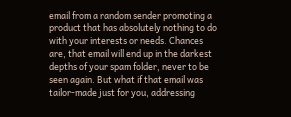email from a random sender promoting a product that has absolutely nothing to do with your interests or needs. Chances are, that email will end up in the darkest depths of your spam folder, never to be seen again. But what if that email was tailor-made just for you, addressing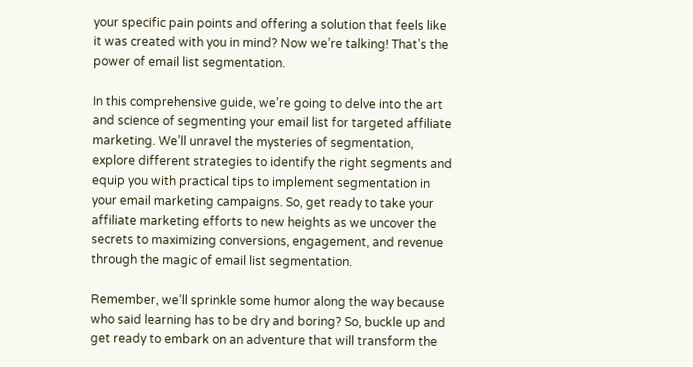your specific pain points and offering a solution that feels like it was created with you in mind? Now we’re talking! That’s the power of email list segmentation.

In this comprehensive guide, we’re going to delve into the art and science of segmenting your email list for targeted affiliate marketing. We’ll unravel the mysteries of segmentation, explore different strategies to identify the right segments and equip you with practical tips to implement segmentation in your email marketing campaigns. So, get ready to take your affiliate marketing efforts to new heights as we uncover the secrets to maximizing conversions, engagement, and revenue through the magic of email list segmentation.

Remember, we’ll sprinkle some humor along the way because who said learning has to be dry and boring? So, buckle up and get ready to embark on an adventure that will transform the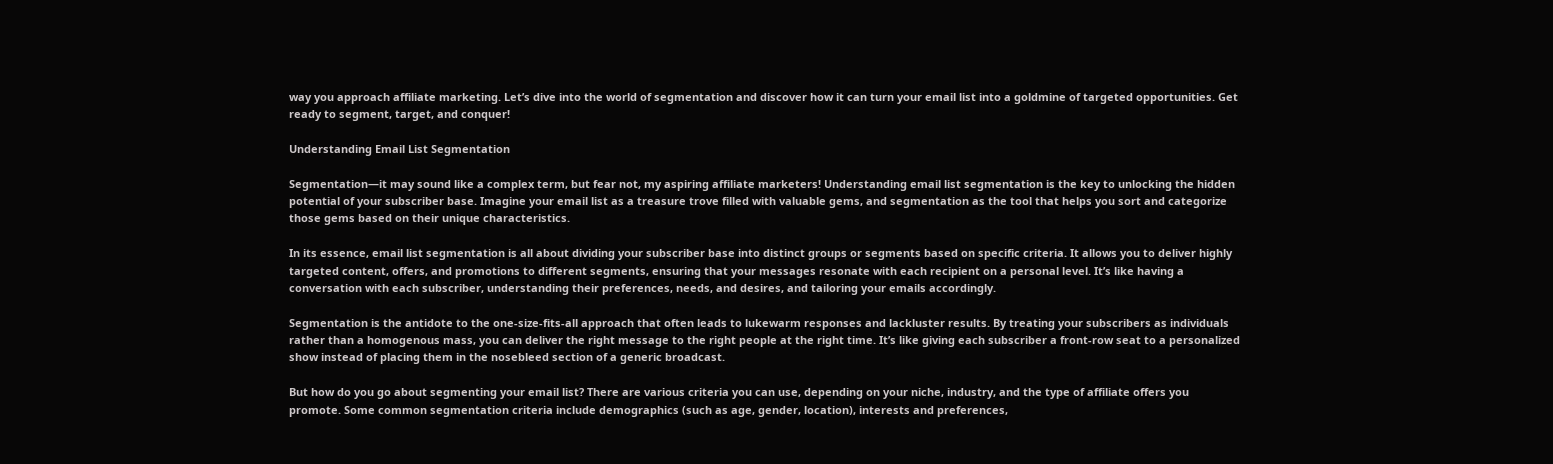way you approach affiliate marketing. Let’s dive into the world of segmentation and discover how it can turn your email list into a goldmine of targeted opportunities. Get ready to segment, target, and conquer!

Understanding Email List Segmentation

Segmentation—it may sound like a complex term, but fear not, my aspiring affiliate marketers! Understanding email list segmentation is the key to unlocking the hidden potential of your subscriber base. Imagine your email list as a treasure trove filled with valuable gems, and segmentation as the tool that helps you sort and categorize those gems based on their unique characteristics.

In its essence, email list segmentation is all about dividing your subscriber base into distinct groups or segments based on specific criteria. It allows you to deliver highly targeted content, offers, and promotions to different segments, ensuring that your messages resonate with each recipient on a personal level. It’s like having a conversation with each subscriber, understanding their preferences, needs, and desires, and tailoring your emails accordingly.

Segmentation is the antidote to the one-size-fits-all approach that often leads to lukewarm responses and lackluster results. By treating your subscribers as individuals rather than a homogenous mass, you can deliver the right message to the right people at the right time. It’s like giving each subscriber a front-row seat to a personalized show instead of placing them in the nosebleed section of a generic broadcast.

But how do you go about segmenting your email list? There are various criteria you can use, depending on your niche, industry, and the type of affiliate offers you promote. Some common segmentation criteria include demographics (such as age, gender, location), interests and preferences,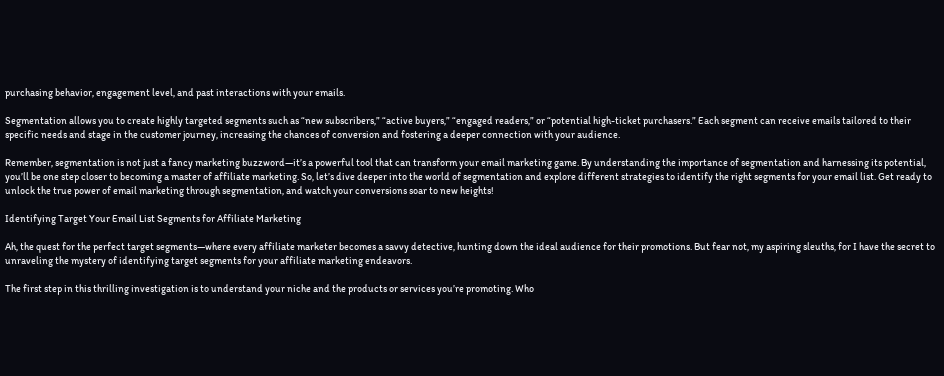purchasing behavior, engagement level, and past interactions with your emails.

Segmentation allows you to create highly targeted segments such as “new subscribers,” “active buyers,” “engaged readers,” or “potential high-ticket purchasers.” Each segment can receive emails tailored to their specific needs and stage in the customer journey, increasing the chances of conversion and fostering a deeper connection with your audience.

Remember, segmentation is not just a fancy marketing buzzword—it’s a powerful tool that can transform your email marketing game. By understanding the importance of segmentation and harnessing its potential, you’ll be one step closer to becoming a master of affiliate marketing. So, let’s dive deeper into the world of segmentation and explore different strategies to identify the right segments for your email list. Get ready to unlock the true power of email marketing through segmentation, and watch your conversions soar to new heights!

Identifying Target Your Email List Segments for Affiliate Marketing

Ah, the quest for the perfect target segments—where every affiliate marketer becomes a savvy detective, hunting down the ideal audience for their promotions. But fear not, my aspiring sleuths, for I have the secret to unraveling the mystery of identifying target segments for your affiliate marketing endeavors.

The first step in this thrilling investigation is to understand your niche and the products or services you’re promoting. Who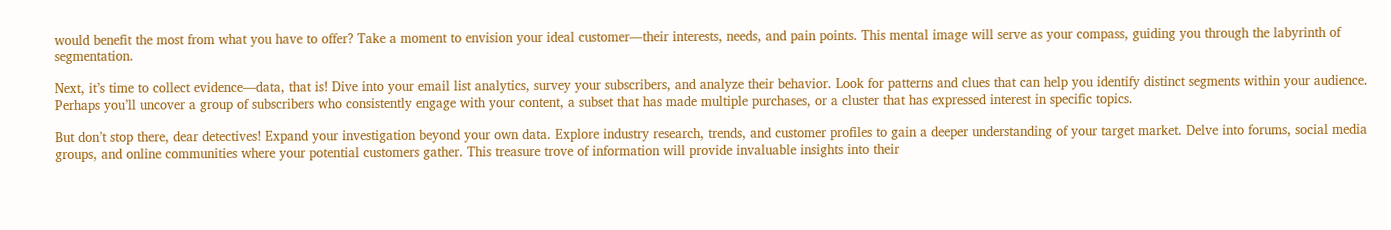would benefit the most from what you have to offer? Take a moment to envision your ideal customer—their interests, needs, and pain points. This mental image will serve as your compass, guiding you through the labyrinth of segmentation.

Next, it’s time to collect evidence—data, that is! Dive into your email list analytics, survey your subscribers, and analyze their behavior. Look for patterns and clues that can help you identify distinct segments within your audience. Perhaps you’ll uncover a group of subscribers who consistently engage with your content, a subset that has made multiple purchases, or a cluster that has expressed interest in specific topics.

But don’t stop there, dear detectives! Expand your investigation beyond your own data. Explore industry research, trends, and customer profiles to gain a deeper understanding of your target market. Delve into forums, social media groups, and online communities where your potential customers gather. This treasure trove of information will provide invaluable insights into their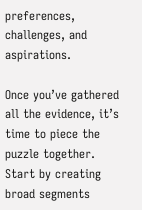preferences, challenges, and aspirations.

Once you’ve gathered all the evidence, it’s time to piece the puzzle together. Start by creating broad segments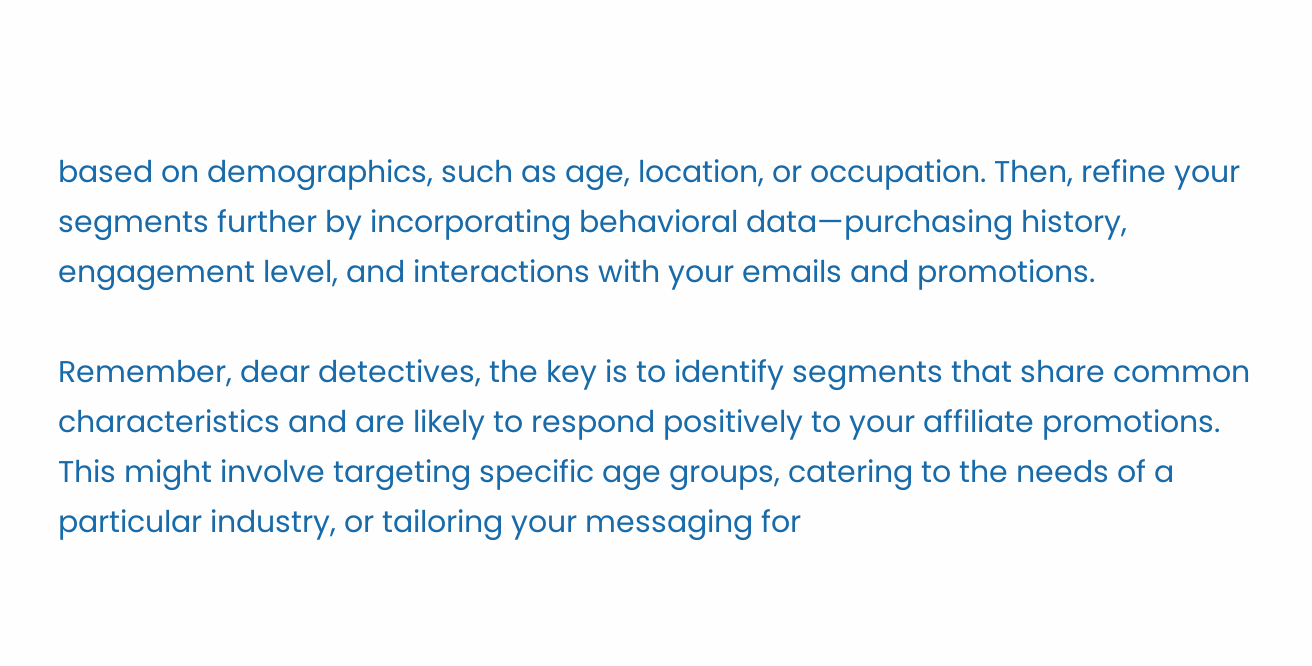based on demographics, such as age, location, or occupation. Then, refine your segments further by incorporating behavioral data—purchasing history, engagement level, and interactions with your emails and promotions.

Remember, dear detectives, the key is to identify segments that share common characteristics and are likely to respond positively to your affiliate promotions. This might involve targeting specific age groups, catering to the needs of a particular industry, or tailoring your messaging for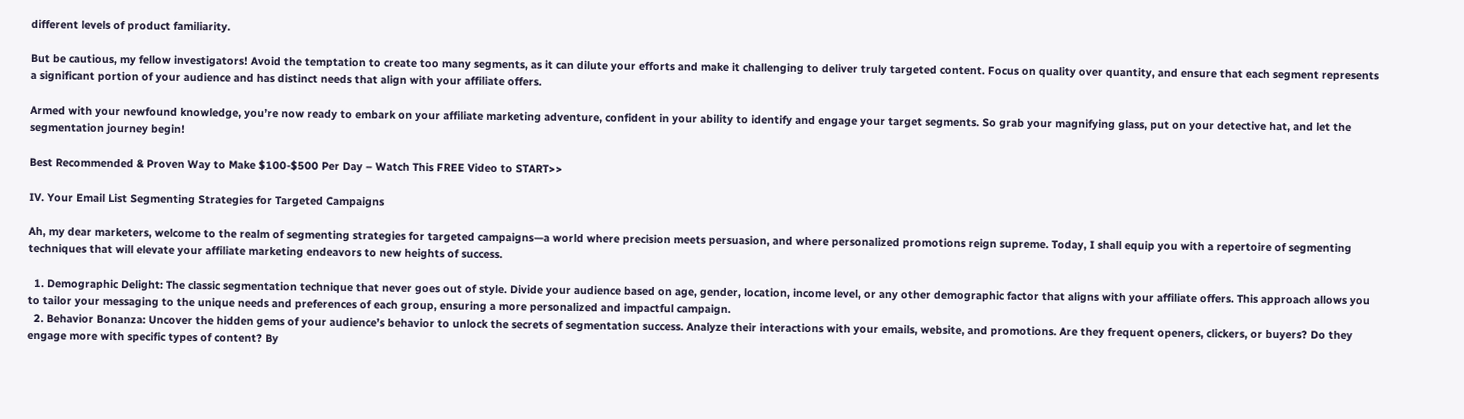different levels of product familiarity.

But be cautious, my fellow investigators! Avoid the temptation to create too many segments, as it can dilute your efforts and make it challenging to deliver truly targeted content. Focus on quality over quantity, and ensure that each segment represents a significant portion of your audience and has distinct needs that align with your affiliate offers.

Armed with your newfound knowledge, you’re now ready to embark on your affiliate marketing adventure, confident in your ability to identify and engage your target segments. So grab your magnifying glass, put on your detective hat, and let the segmentation journey begin!

Best Recommended & Proven Way to Make $100-$500 Per Day – Watch This FREE Video to START>>

IV. Your Email List Segmenting Strategies for Targeted Campaigns

Ah, my dear marketers, welcome to the realm of segmenting strategies for targeted campaigns—a world where precision meets persuasion, and where personalized promotions reign supreme. Today, I shall equip you with a repertoire of segmenting techniques that will elevate your affiliate marketing endeavors to new heights of success.

  1. Demographic Delight: The classic segmentation technique that never goes out of style. Divide your audience based on age, gender, location, income level, or any other demographic factor that aligns with your affiliate offers. This approach allows you to tailor your messaging to the unique needs and preferences of each group, ensuring a more personalized and impactful campaign.
  2. Behavior Bonanza: Uncover the hidden gems of your audience’s behavior to unlock the secrets of segmentation success. Analyze their interactions with your emails, website, and promotions. Are they frequent openers, clickers, or buyers? Do they engage more with specific types of content? By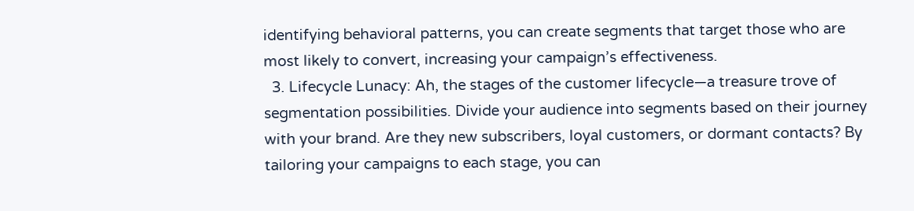identifying behavioral patterns, you can create segments that target those who are most likely to convert, increasing your campaign’s effectiveness.
  3. Lifecycle Lunacy: Ah, the stages of the customer lifecycle—a treasure trove of segmentation possibilities. Divide your audience into segments based on their journey with your brand. Are they new subscribers, loyal customers, or dormant contacts? By tailoring your campaigns to each stage, you can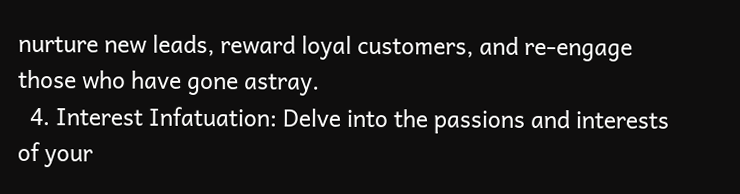nurture new leads, reward loyal customers, and re-engage those who have gone astray.
  4. Interest Infatuation: Delve into the passions and interests of your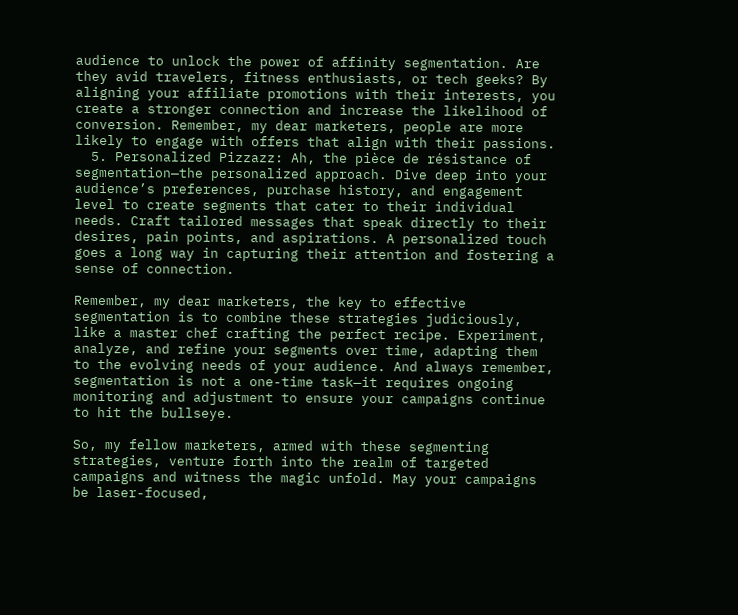audience to unlock the power of affinity segmentation. Are they avid travelers, fitness enthusiasts, or tech geeks? By aligning your affiliate promotions with their interests, you create a stronger connection and increase the likelihood of conversion. Remember, my dear marketers, people are more likely to engage with offers that align with their passions.
  5. Personalized Pizzazz: Ah, the pièce de résistance of segmentation—the personalized approach. Dive deep into your audience’s preferences, purchase history, and engagement level to create segments that cater to their individual needs. Craft tailored messages that speak directly to their desires, pain points, and aspirations. A personalized touch goes a long way in capturing their attention and fostering a sense of connection.

Remember, my dear marketers, the key to effective segmentation is to combine these strategies judiciously, like a master chef crafting the perfect recipe. Experiment, analyze, and refine your segments over time, adapting them to the evolving needs of your audience. And always remember, segmentation is not a one-time task—it requires ongoing monitoring and adjustment to ensure your campaigns continue to hit the bullseye.

So, my fellow marketers, armed with these segmenting strategies, venture forth into the realm of targeted campaigns and witness the magic unfold. May your campaigns be laser-focused,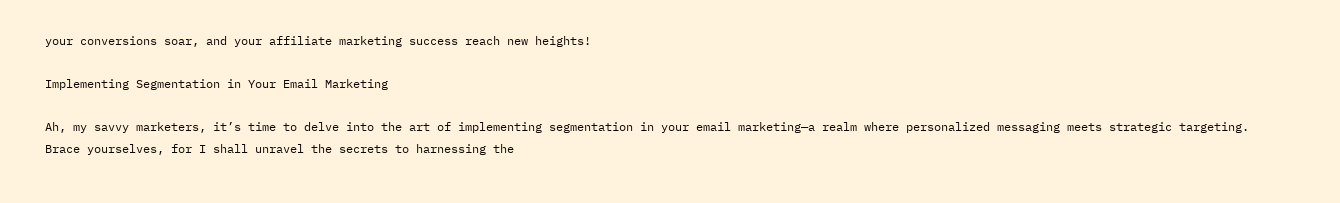your conversions soar, and your affiliate marketing success reach new heights!

Implementing Segmentation in Your Email Marketing

Ah, my savvy marketers, it’s time to delve into the art of implementing segmentation in your email marketing—a realm where personalized messaging meets strategic targeting. Brace yourselves, for I shall unravel the secrets to harnessing the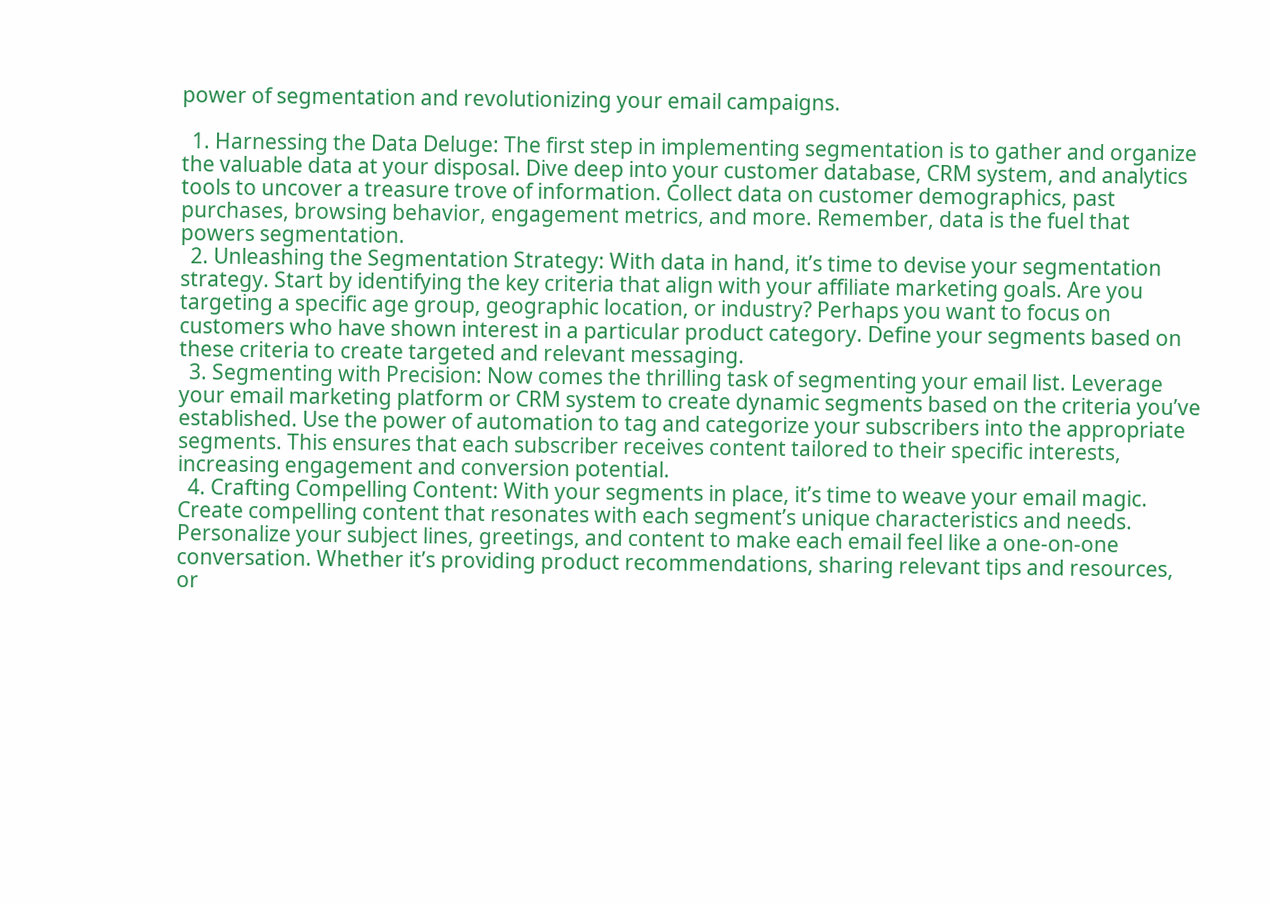power of segmentation and revolutionizing your email campaigns.

  1. Harnessing the Data Deluge: The first step in implementing segmentation is to gather and organize the valuable data at your disposal. Dive deep into your customer database, CRM system, and analytics tools to uncover a treasure trove of information. Collect data on customer demographics, past purchases, browsing behavior, engagement metrics, and more. Remember, data is the fuel that powers segmentation.
  2. Unleashing the Segmentation Strategy: With data in hand, it’s time to devise your segmentation strategy. Start by identifying the key criteria that align with your affiliate marketing goals. Are you targeting a specific age group, geographic location, or industry? Perhaps you want to focus on customers who have shown interest in a particular product category. Define your segments based on these criteria to create targeted and relevant messaging.
  3. Segmenting with Precision: Now comes the thrilling task of segmenting your email list. Leverage your email marketing platform or CRM system to create dynamic segments based on the criteria you’ve established. Use the power of automation to tag and categorize your subscribers into the appropriate segments. This ensures that each subscriber receives content tailored to their specific interests, increasing engagement and conversion potential.
  4. Crafting Compelling Content: With your segments in place, it’s time to weave your email magic. Create compelling content that resonates with each segment’s unique characteristics and needs. Personalize your subject lines, greetings, and content to make each email feel like a one-on-one conversation. Whether it’s providing product recommendations, sharing relevant tips and resources, or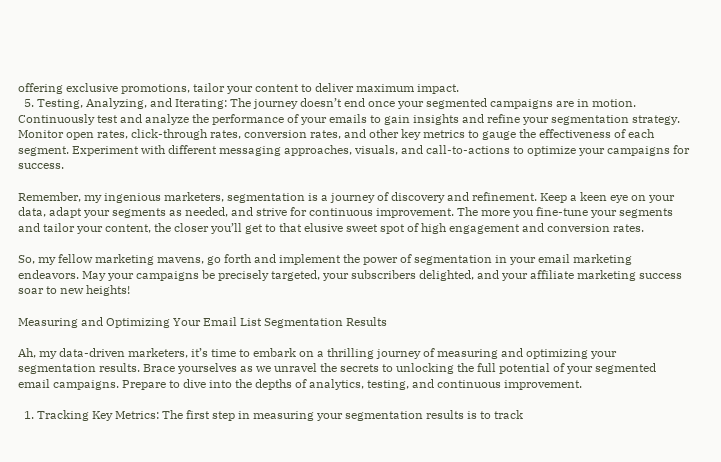offering exclusive promotions, tailor your content to deliver maximum impact.
  5. Testing, Analyzing, and Iterating: The journey doesn’t end once your segmented campaigns are in motion. Continuously test and analyze the performance of your emails to gain insights and refine your segmentation strategy. Monitor open rates, click-through rates, conversion rates, and other key metrics to gauge the effectiveness of each segment. Experiment with different messaging approaches, visuals, and call-to-actions to optimize your campaigns for success.

Remember, my ingenious marketers, segmentation is a journey of discovery and refinement. Keep a keen eye on your data, adapt your segments as needed, and strive for continuous improvement. The more you fine-tune your segments and tailor your content, the closer you’ll get to that elusive sweet spot of high engagement and conversion rates.

So, my fellow marketing mavens, go forth and implement the power of segmentation in your email marketing endeavors. May your campaigns be precisely targeted, your subscribers delighted, and your affiliate marketing success soar to new heights!

Measuring and Optimizing Your Email List Segmentation Results

Ah, my data-driven marketers, it’s time to embark on a thrilling journey of measuring and optimizing your segmentation results. Brace yourselves as we unravel the secrets to unlocking the full potential of your segmented email campaigns. Prepare to dive into the depths of analytics, testing, and continuous improvement.

  1. Tracking Key Metrics: The first step in measuring your segmentation results is to track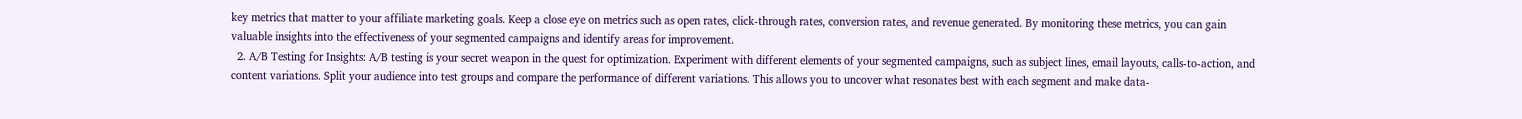key metrics that matter to your affiliate marketing goals. Keep a close eye on metrics such as open rates, click-through rates, conversion rates, and revenue generated. By monitoring these metrics, you can gain valuable insights into the effectiveness of your segmented campaigns and identify areas for improvement.
  2. A/B Testing for Insights: A/B testing is your secret weapon in the quest for optimization. Experiment with different elements of your segmented campaigns, such as subject lines, email layouts, calls-to-action, and content variations. Split your audience into test groups and compare the performance of different variations. This allows you to uncover what resonates best with each segment and make data-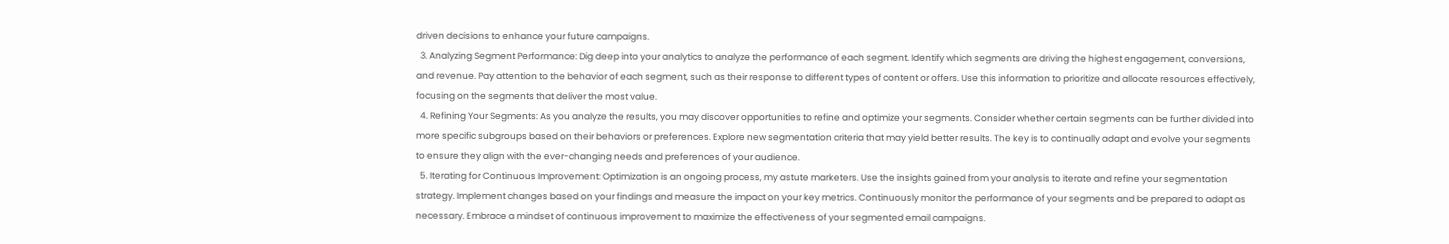driven decisions to enhance your future campaigns.
  3. Analyzing Segment Performance: Dig deep into your analytics to analyze the performance of each segment. Identify which segments are driving the highest engagement, conversions, and revenue. Pay attention to the behavior of each segment, such as their response to different types of content or offers. Use this information to prioritize and allocate resources effectively, focusing on the segments that deliver the most value.
  4. Refining Your Segments: As you analyze the results, you may discover opportunities to refine and optimize your segments. Consider whether certain segments can be further divided into more specific subgroups based on their behaviors or preferences. Explore new segmentation criteria that may yield better results. The key is to continually adapt and evolve your segments to ensure they align with the ever-changing needs and preferences of your audience.
  5. Iterating for Continuous Improvement: Optimization is an ongoing process, my astute marketers. Use the insights gained from your analysis to iterate and refine your segmentation strategy. Implement changes based on your findings and measure the impact on your key metrics. Continuously monitor the performance of your segments and be prepared to adapt as necessary. Embrace a mindset of continuous improvement to maximize the effectiveness of your segmented email campaigns.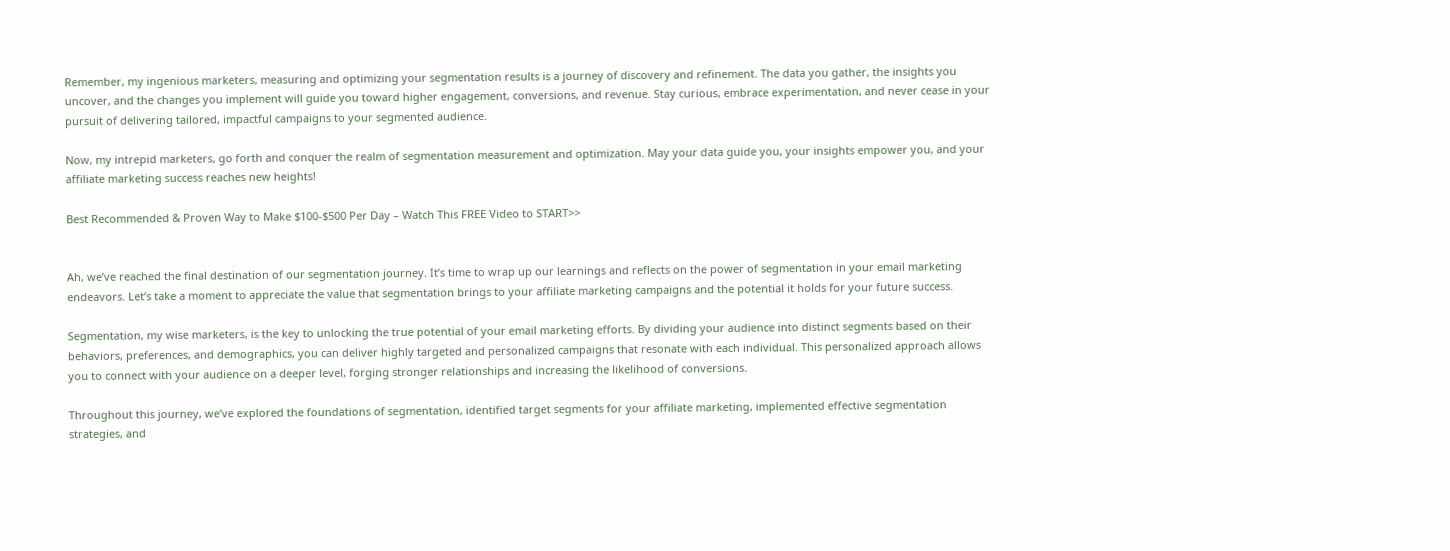Remember, my ingenious marketers, measuring and optimizing your segmentation results is a journey of discovery and refinement. The data you gather, the insights you uncover, and the changes you implement will guide you toward higher engagement, conversions, and revenue. Stay curious, embrace experimentation, and never cease in your pursuit of delivering tailored, impactful campaigns to your segmented audience.

Now, my intrepid marketers, go forth and conquer the realm of segmentation measurement and optimization. May your data guide you, your insights empower you, and your affiliate marketing success reaches new heights!

Best Recommended & Proven Way to Make $100-$500 Per Day – Watch This FREE Video to START>>


Ah, we’ve reached the final destination of our segmentation journey. It’s time to wrap up our learnings and reflects on the power of segmentation in your email marketing endeavors. Let’s take a moment to appreciate the value that segmentation brings to your affiliate marketing campaigns and the potential it holds for your future success.

Segmentation, my wise marketers, is the key to unlocking the true potential of your email marketing efforts. By dividing your audience into distinct segments based on their behaviors, preferences, and demographics, you can deliver highly targeted and personalized campaigns that resonate with each individual. This personalized approach allows you to connect with your audience on a deeper level, forging stronger relationships and increasing the likelihood of conversions.

Throughout this journey, we’ve explored the foundations of segmentation, identified target segments for your affiliate marketing, implemented effective segmentation strategies, and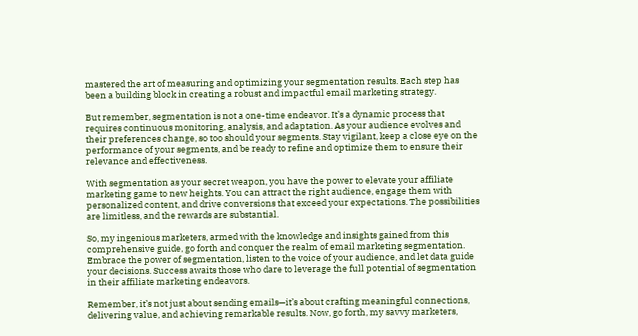mastered the art of measuring and optimizing your segmentation results. Each step has been a building block in creating a robust and impactful email marketing strategy.

But remember, segmentation is not a one-time endeavor. It’s a dynamic process that requires continuous monitoring, analysis, and adaptation. As your audience evolves and their preferences change, so too should your segments. Stay vigilant, keep a close eye on the performance of your segments, and be ready to refine and optimize them to ensure their relevance and effectiveness.

With segmentation as your secret weapon, you have the power to elevate your affiliate marketing game to new heights. You can attract the right audience, engage them with personalized content, and drive conversions that exceed your expectations. The possibilities are limitless, and the rewards are substantial.

So, my ingenious marketers, armed with the knowledge and insights gained from this comprehensive guide, go forth and conquer the realm of email marketing segmentation. Embrace the power of segmentation, listen to the voice of your audience, and let data guide your decisions. Success awaits those who dare to leverage the full potential of segmentation in their affiliate marketing endeavors.

Remember, it’s not just about sending emails—it’s about crafting meaningful connections, delivering value, and achieving remarkable results. Now, go forth, my savvy marketers,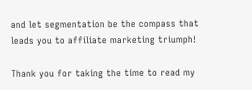and let segmentation be the compass that leads you to affiliate marketing triumph!

Thank you for taking the time to read my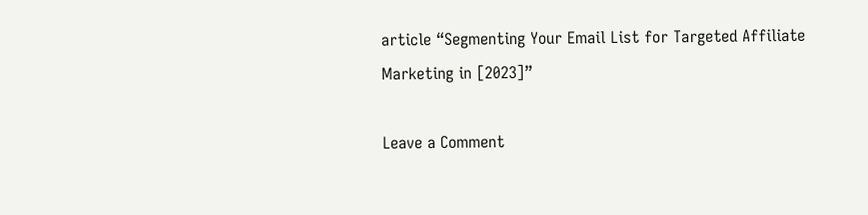article “Segmenting Your Email List for Targeted Affiliate Marketing in [2023]”

Leave a Comment